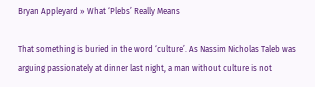Bryan Appleyard » What ‘Plebs’ Really Means

That something is buried in the word ‘culture’. As Nassim Nicholas Taleb was arguing passionately at dinner last night, a man without culture is not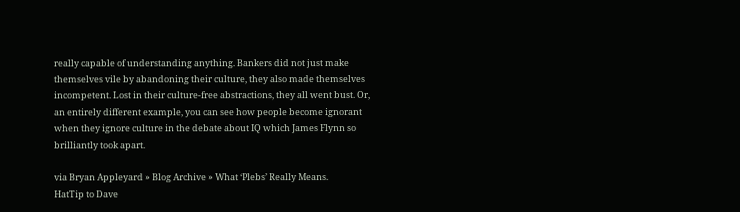really capable of understanding anything. Bankers did not just make themselves vile by abandoning their culture, they also made themselves incompetent. Lost in their culture-free abstractions, they all went bust. Or, an entirely different example, you can see how people become ignorant when they ignore culture in the debate about IQ which James Flynn so brilliantly took apart.

via Bryan Appleyard » Blog Archive » What ‘Plebs’ Really Means.
HatTip to Dave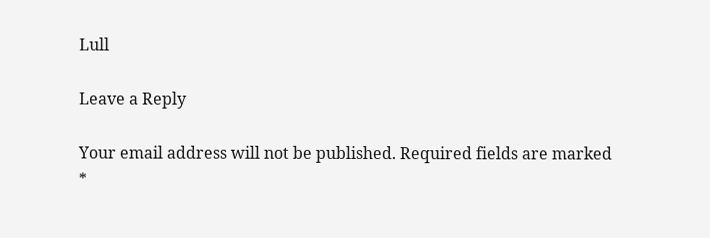Lull

Leave a Reply

Your email address will not be published. Required fields are marked *